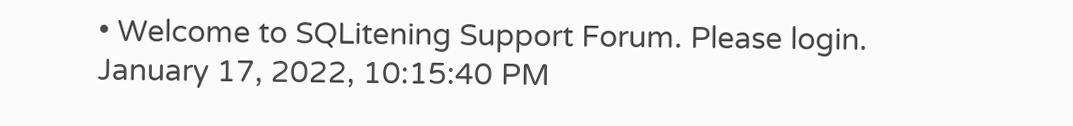• Welcome to SQLitening Support Forum. Please login.
January 17, 2022, 10:15:40 PM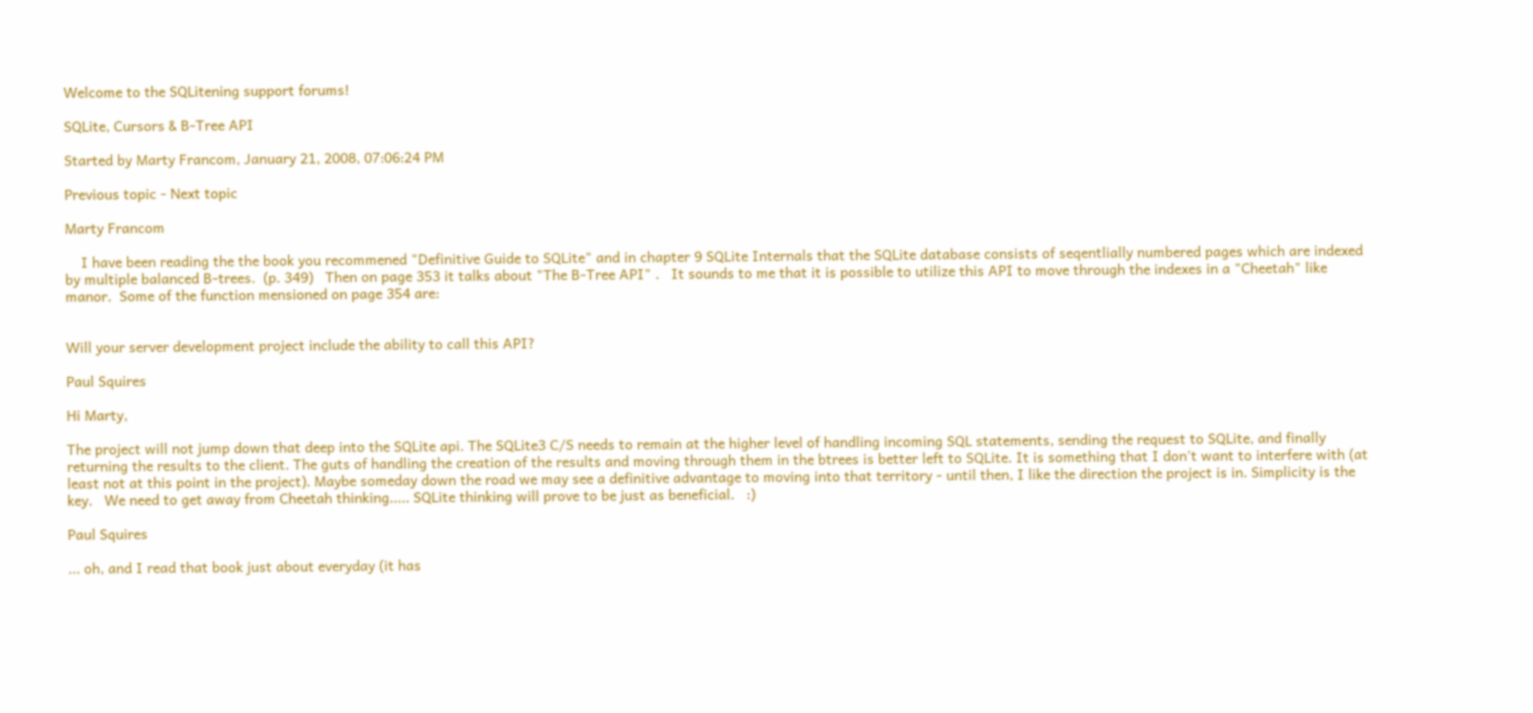Welcome to the SQLitening support forums!

SQLite, Cursors & B-Tree API

Started by Marty Francom, January 21, 2008, 07:06:24 PM

Previous topic - Next topic

Marty Francom

    I have been reading the the book you recommened "Definitive Guide to SQLite" and in chapter 9 SQLite Internals that the SQLite database consists of seqentlially numbered pages which are indexed by multiple balanced B-trees.  (p. 349)   Then on page 353 it talks about "The B-Tree API" .   It sounds to me that it is possible to utilize this API to move through the indexes in a "Cheetah" like manor.  Some of the function mensioned on page 354 are:


Will your server development project include the ability to call this API?

Paul Squires

Hi Marty,

The project will not jump down that deep into the SQLite api. The SQLite3 C/S needs to remain at the higher level of handling incoming SQL statements, sending the request to SQLite, and finally returning the results to the client. The guts of handling the creation of the results and moving through them in the btrees is better left to SQLite. It is something that I don't want to interfere with (at least not at this point in the project). Maybe someday down the road we may see a definitive advantage to moving into that territory - until then, I like the direction the project is in. Simplicity is the key.   We need to get away from Cheetah thinking..... SQLite thinking will prove to be just as beneficial.   :)

Paul Squires

... oh, and I read that book just about everyday (it has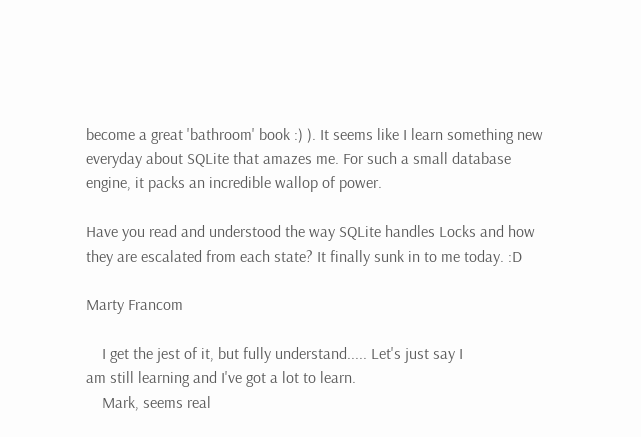become a great 'bathroom' book :) ). It seems like I learn something new everyday about SQLite that amazes me. For such a small database engine, it packs an incredible wallop of power.

Have you read and understood the way SQLite handles Locks and how they are escalated from each state? It finally sunk in to me today. :D

Marty Francom

    I get the jest of it, but fully understand..... Let's just say I
am still learning and I've got a lot to learn.
    Mark, seems real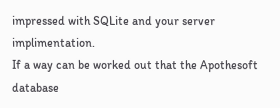impressed with SQLite and your server implimentation.
If a way can be worked out that the Apothesoft database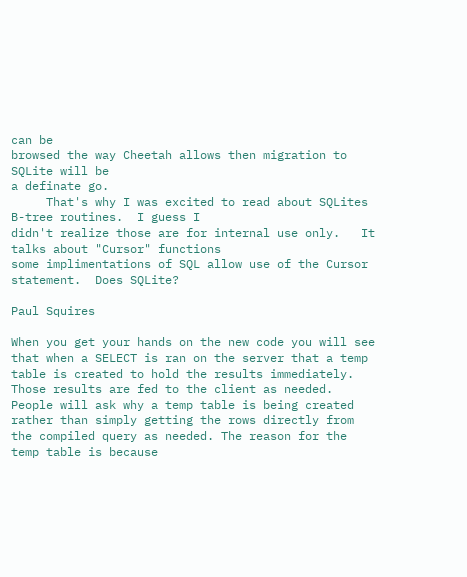can be
browsed the way Cheetah allows then migration to SQLite will be
a definate go.
     That's why I was excited to read about SQLites B-tree routines.  I guess I
didn't realize those are for internal use only.   It talks about "Cursor" functions
some implimentations of SQL allow use of the Cursor statement.  Does SQLite?

Paul Squires

When you get your hands on the new code you will see that when a SELECT is ran on the server that a temp table is created to hold the results immediately. Those results are fed to the client as needed. People will ask why a temp table is being created rather than simply getting the rows directly from the compiled query as needed. The reason for the temp table is because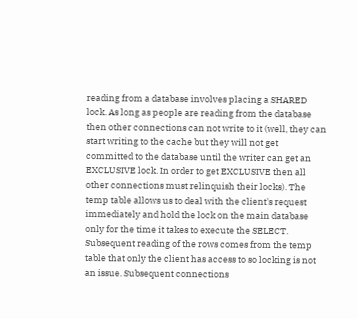reading from a database involves placing a SHARED lock. As long as people are reading from the database then other connections can not write to it (well, they can start writing to the cache but they will not get committed to the database until the writer can get an EXCLUSIVE lock. In order to get EXCLUSIVE then all other connections must relinquish their locks). The temp table allows us to deal with the client's request immediately and hold the lock on the main database only for the time it takes to execute the SELECT. Subsequent reading of the rows comes from the temp table that only the client has access to so locking is not an issue. Subsequent connections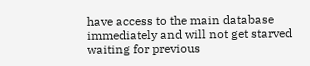have access to the main database immediately and will not get starved waiting for previous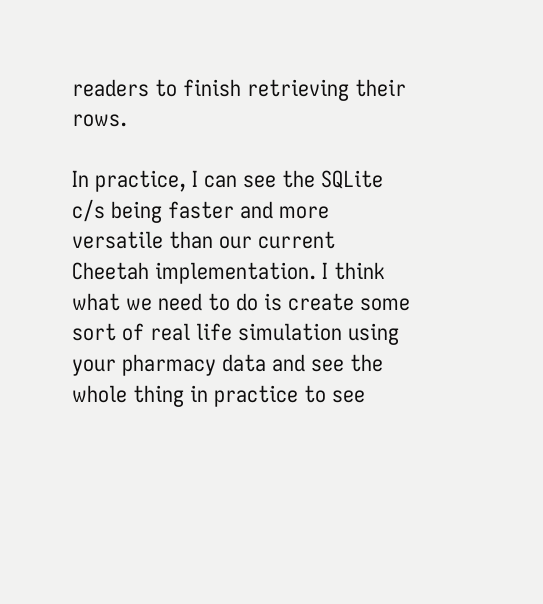readers to finish retrieving their rows.

In practice, I can see the SQLite c/s being faster and more versatile than our current Cheetah implementation. I think what we need to do is create some sort of real life simulation using your pharmacy data and see the whole thing in practice to see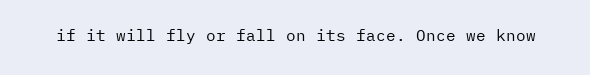if it will fly or fall on its face. Once we know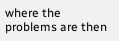where the problems are then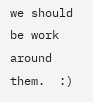we should be work around them.  :)